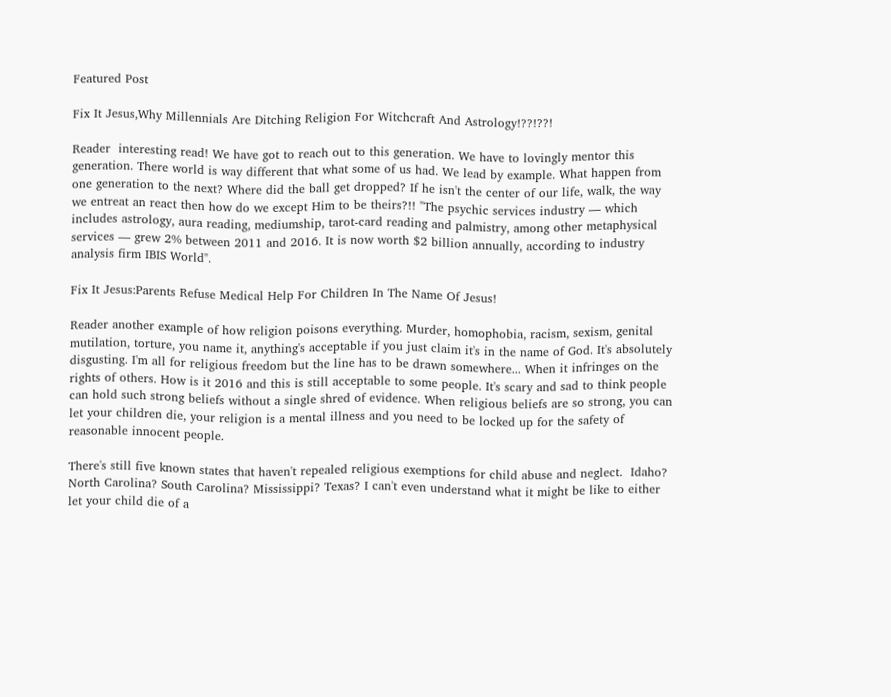Featured Post

Fix It Jesus,Why Millennials Are Ditching Religion For Witchcraft And Astrology!??!??!

Reader  interesting read! We have got to reach out to this generation. We have to lovingly mentor this generation. There world is way different that what some of us had. We lead by example. What happen from one generation to the next? Where did the ball get dropped? If he isn't the center of our life, walk, the way we entreat an react then how do we except Him to be theirs?!! "The psychic services industry — which includes astrology, aura reading, mediumship, tarot-card reading and palmistry, among other metaphysical services — grew 2% between 2011 and 2016. It is now worth $2 billion annually, according to industry analysis firm IBIS World".

Fix It Jesus:Parents Refuse Medical Help For Children In The Name Of Jesus!

Reader another example of how religion poisons everything. Murder, homophobia, racism, sexism, genital mutilation, torture, you name it, anything's acceptable if you just claim it's in the name of God. It's absolutely disgusting. I'm all for religious freedom but the line has to be drawn somewhere... When it infringes on the rights of others. How is it 2016 and this is still acceptable to some people. It's scary and sad to think people can hold such strong beliefs without a single shred of evidence. When religious beliefs are so strong, you can let your children die, your religion is a mental illness and you need to be locked up for the safety of reasonable innocent people.

There's still five known states that haven't repealed religious exemptions for child abuse and neglect.  Idaho? North Carolina? South Carolina? Mississippi? Texas? I can't even understand what it might be like to either let your child die of a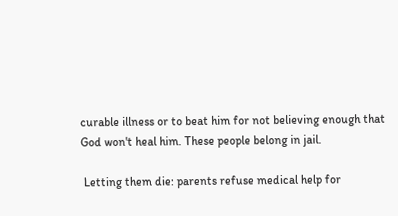curable illness or to beat him for not believing enough that God won't heal him. These people belong in jail.

 Letting them die: parents refuse medical help for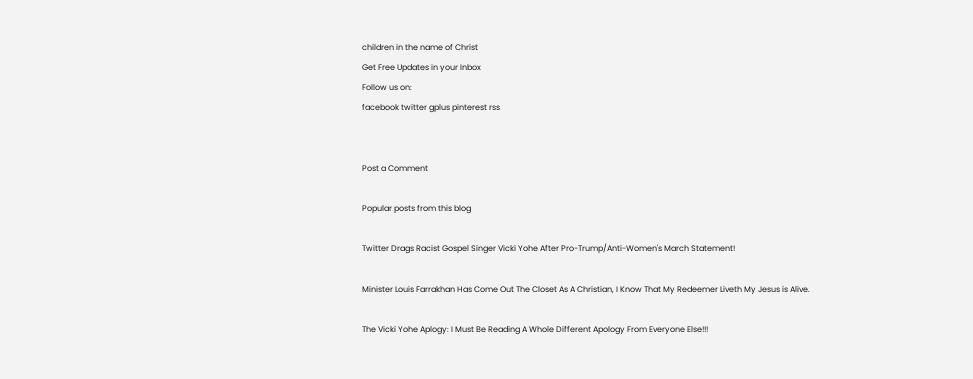children in the name of Christ
Get Free Updates in your Inbox
Follow us on:
facebook twitter gplus pinterest rss


Post a Comment

Popular posts from this blog

Twitter Drags Racist Gospel Singer Vicki Yohe After Pro-Trump/Anti-Women's March Statement!

Minister Louis Farrakhan Has Come Out The Closet As A Christian, I Know That My Redeemer Liveth My Jesus is Alive.

The Vicki Yohe Aplogy: I Must Be Reading A Whole Different Apology From Everyone Else!!!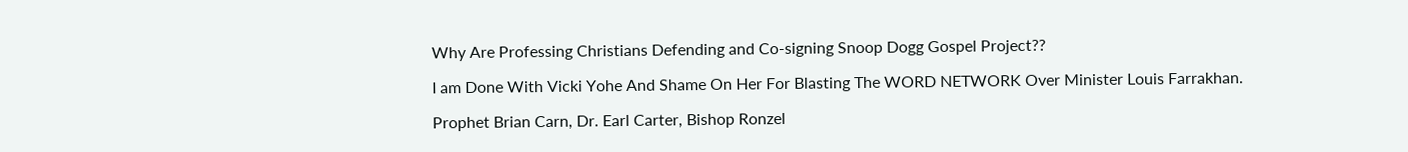Why Are Professing Christians Defending and Co-signing Snoop Dogg Gospel Project??

I am Done With Vicki Yohe And Shame On Her For Blasting The WORD NETWORK Over Minister Louis Farrakhan.

Prophet Brian Carn, Dr. Earl Carter, Bishop Ronzel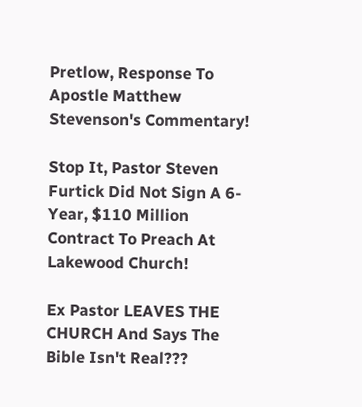Pretlow, Response To Apostle Matthew Stevenson's Commentary!

Stop It, Pastor Steven Furtick Did Not Sign A 6-Year, $110 Million Contract To Preach At Lakewood Church!

Ex Pastor LEAVES THE CHURCH And Says The Bible Isn't Real???